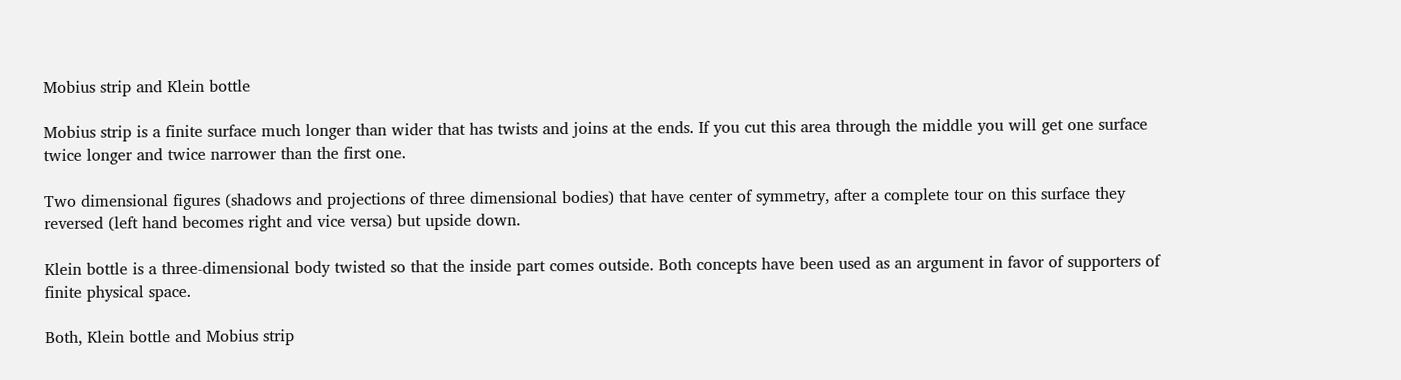Mobius strip and Klein bottle

Mobius strip is a finite surface much longer than wider that has twists and joins at the ends. If you cut this area through the middle you will get one surface twice longer and twice narrower than the first one.

Two dimensional figures (shadows and projections of three dimensional bodies) that have center of symmetry, after a complete tour on this surface they reversed (left hand becomes right and vice versa) but upside down.

Klein bottle is a three-dimensional body twisted so that the inside part comes outside. Both concepts have been used as an argument in favor of supporters of finite physical space.

Both, Klein bottle and Mobius strip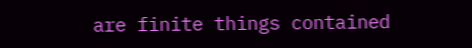are finite things contained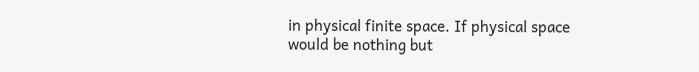in physical finite space. If physical space would be nothing but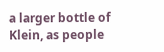a larger bottle of Klein, as people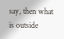say, then what is outside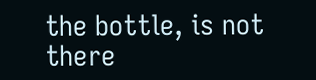the bottle, is not there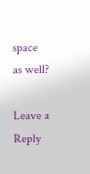space as well?

Leave a Reply